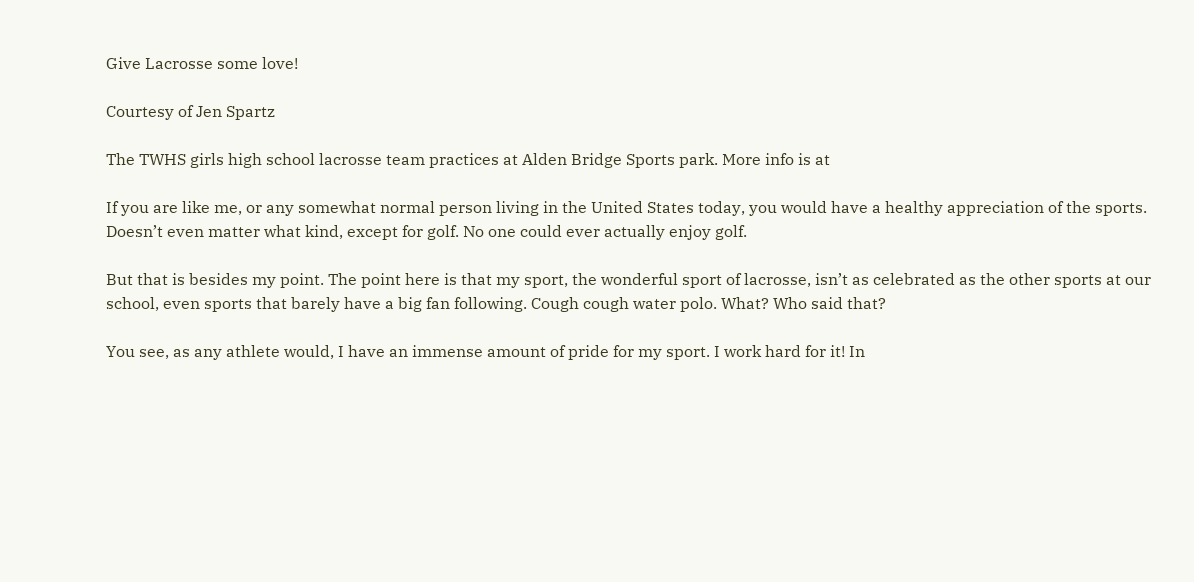Give Lacrosse some love!

Courtesy of Jen Spartz

The TWHS girls high school lacrosse team practices at Alden Bridge Sports park. More info is at

If you are like me, or any somewhat normal person living in the United States today, you would have a healthy appreciation of the sports. Doesn’t even matter what kind, except for golf. No one could ever actually enjoy golf.

But that is besides my point. The point here is that my sport, the wonderful sport of lacrosse, isn’t as celebrated as the other sports at our school, even sports that barely have a big fan following. Cough cough water polo. What? Who said that?

You see, as any athlete would, I have an immense amount of pride for my sport. I work hard for it! In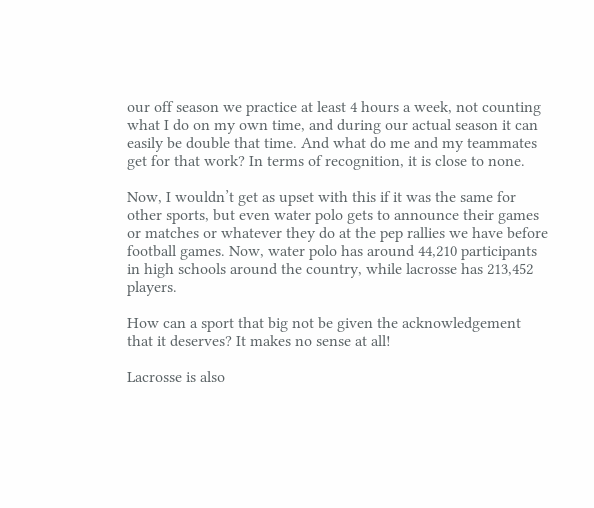our off season we practice at least 4 hours a week, not counting what I do on my own time, and during our actual season it can easily be double that time. And what do me and my teammates get for that work? In terms of recognition, it is close to none.

Now, I wouldn’t get as upset with this if it was the same for other sports, but even water polo gets to announce their games or matches or whatever they do at the pep rallies we have before football games. Now, water polo has around 44,210 participants in high schools around the country, while lacrosse has 213,452 players.

How can a sport that big not be given the acknowledgement that it deserves? It makes no sense at all!

Lacrosse is also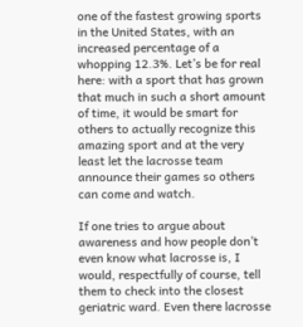one of the fastest growing sports in the United States, with an increased percentage of a whopping 12.3%. Let’s be for real here: with a sport that has grown that much in such a short amount of time, it would be smart for others to actually recognize this amazing sport and at the very least let the lacrosse team announce their games so others can come and watch.

If one tries to argue about awareness and how people don’t even know what lacrosse is, I would, respectfully of course, tell them to check into the closest geriatric ward. Even there lacrosse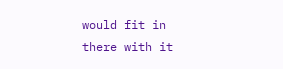would fit in there with it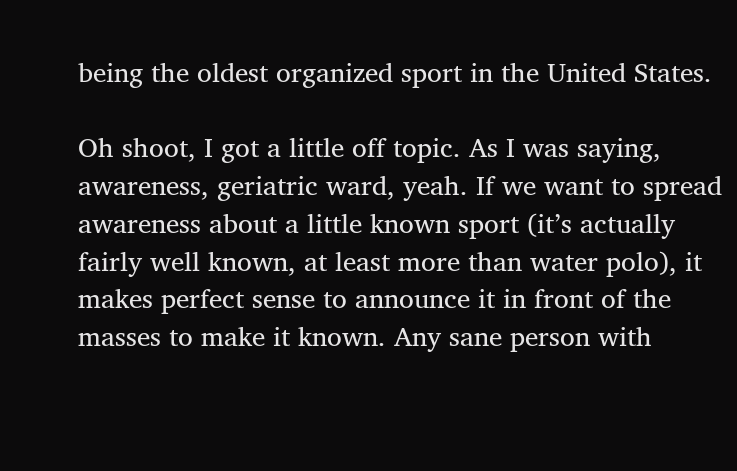being the oldest organized sport in the United States.

Oh shoot, I got a little off topic. As I was saying, awareness, geriatric ward, yeah. If we want to spread awareness about a little known sport (it’s actually fairly well known, at least more than water polo), it makes perfect sense to announce it in front of the masses to make it known. Any sane person with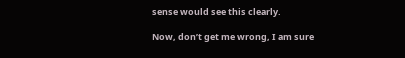sense would see this clearly.

Now, don’t get me wrong, I am sure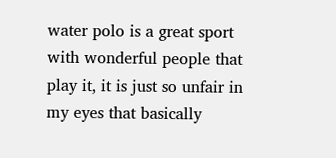water polo is a great sport with wonderful people that play it, it is just so unfair in my eyes that basically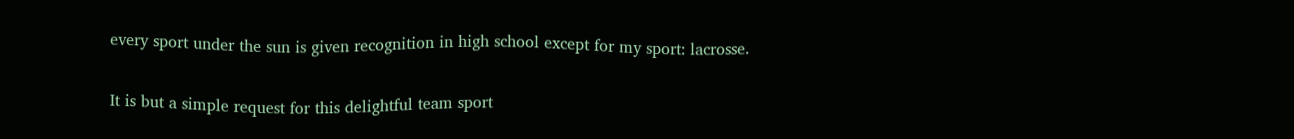every sport under the sun is given recognition in high school except for my sport: lacrosse.

It is but a simple request for this delightful team sport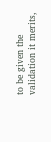to be given the validation it merits,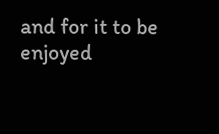and for it to be enjoyed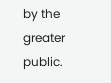by the greater public.